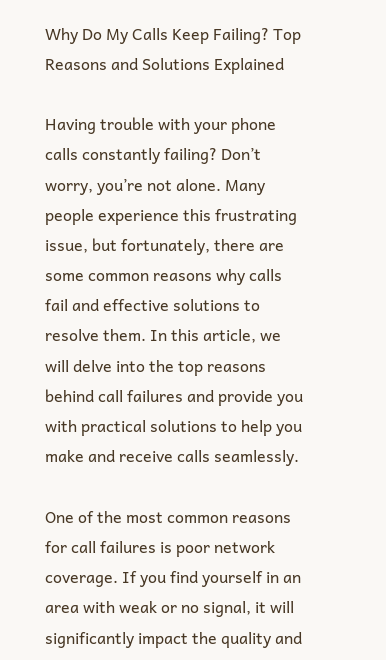Why Do My Calls Keep Failing? Top Reasons and Solutions Explained

Having trouble with your phone calls constantly failing? Don’t worry, you’re not alone. Many people experience this frustrating issue, but fortunately, there are some common reasons why calls fail and effective solutions to resolve them. In this article, we will delve into the top reasons behind call failures and provide you with practical solutions to help you make and receive calls seamlessly.

One of the most common reasons for call failures is poor network coverage. If you find yourself in an area with weak or no signal, it will significantly impact the quality and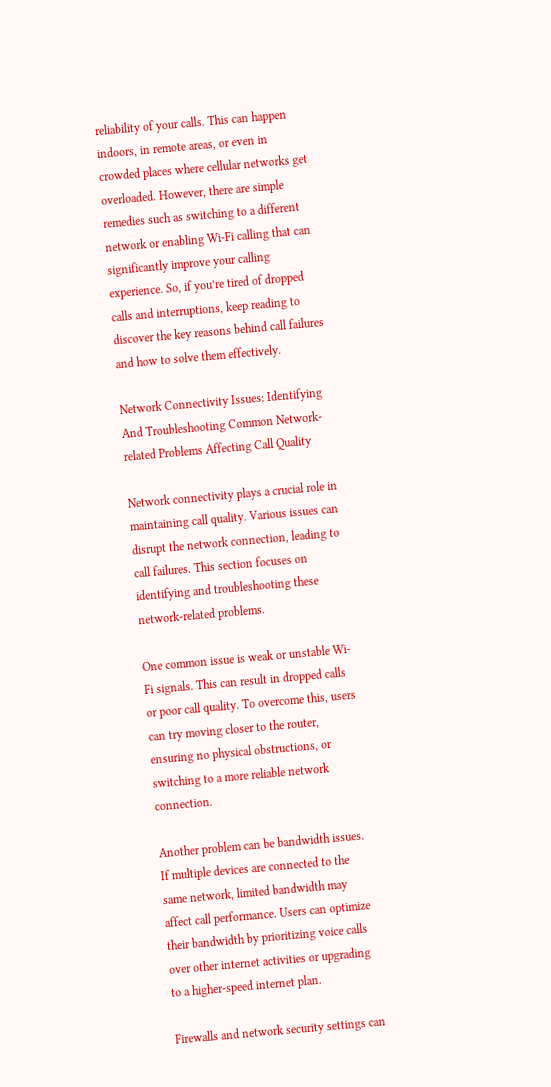reliability of your calls. This can happen indoors, in remote areas, or even in crowded places where cellular networks get overloaded. However, there are simple remedies such as switching to a different network or enabling Wi-Fi calling that can significantly improve your calling experience. So, if you’re tired of dropped calls and interruptions, keep reading to discover the key reasons behind call failures and how to solve them effectively.

Network Connectivity Issues: Identifying And Troubleshooting Common Network-related Problems Affecting Call Quality

Network connectivity plays a crucial role in maintaining call quality. Various issues can disrupt the network connection, leading to call failures. This section focuses on identifying and troubleshooting these network-related problems.

One common issue is weak or unstable Wi-Fi signals. This can result in dropped calls or poor call quality. To overcome this, users can try moving closer to the router, ensuring no physical obstructions, or switching to a more reliable network connection.

Another problem can be bandwidth issues. If multiple devices are connected to the same network, limited bandwidth may affect call performance. Users can optimize their bandwidth by prioritizing voice calls over other internet activities or upgrading to a higher-speed internet plan.

Firewalls and network security settings can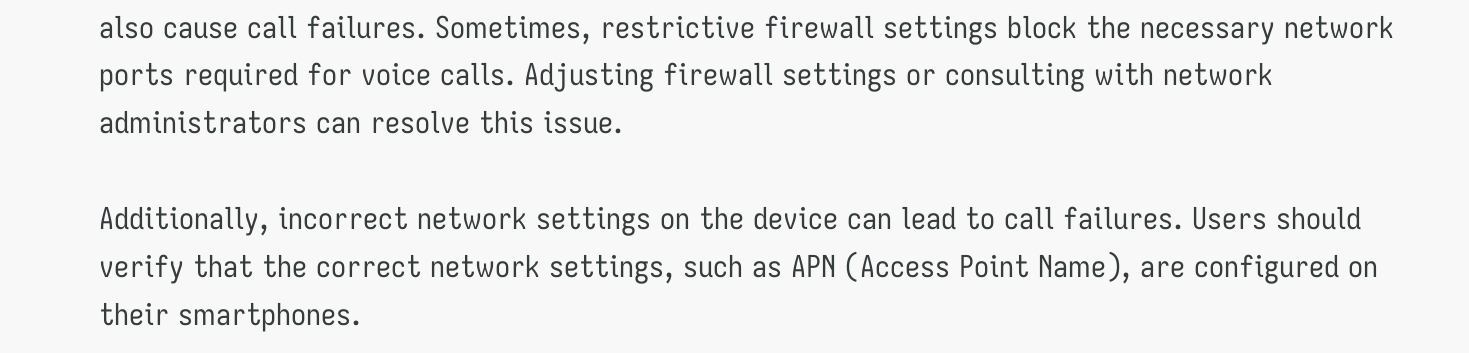also cause call failures. Sometimes, restrictive firewall settings block the necessary network ports required for voice calls. Adjusting firewall settings or consulting with network administrators can resolve this issue.

Additionally, incorrect network settings on the device can lead to call failures. Users should verify that the correct network settings, such as APN (Access Point Name), are configured on their smartphones.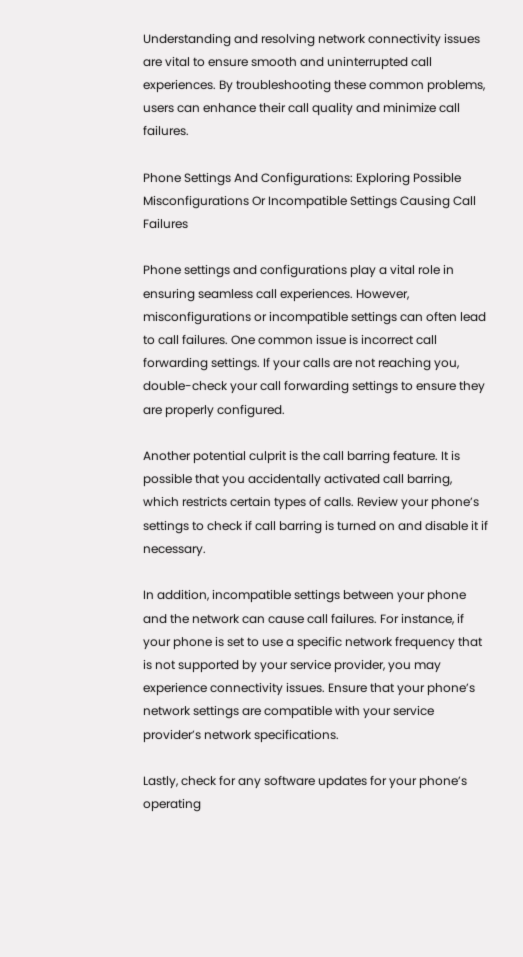Understanding and resolving network connectivity issues are vital to ensure smooth and uninterrupted call experiences. By troubleshooting these common problems, users can enhance their call quality and minimize call failures.

Phone Settings And Configurations: Exploring Possible Misconfigurations Or Incompatible Settings Causing Call Failures

Phone settings and configurations play a vital role in ensuring seamless call experiences. However, misconfigurations or incompatible settings can often lead to call failures. One common issue is incorrect call forwarding settings. If your calls are not reaching you, double-check your call forwarding settings to ensure they are properly configured.

Another potential culprit is the call barring feature. It is possible that you accidentally activated call barring, which restricts certain types of calls. Review your phone’s settings to check if call barring is turned on and disable it if necessary.

In addition, incompatible settings between your phone and the network can cause call failures. For instance, if your phone is set to use a specific network frequency that is not supported by your service provider, you may experience connectivity issues. Ensure that your phone’s network settings are compatible with your service provider’s network specifications.

Lastly, check for any software updates for your phone’s operating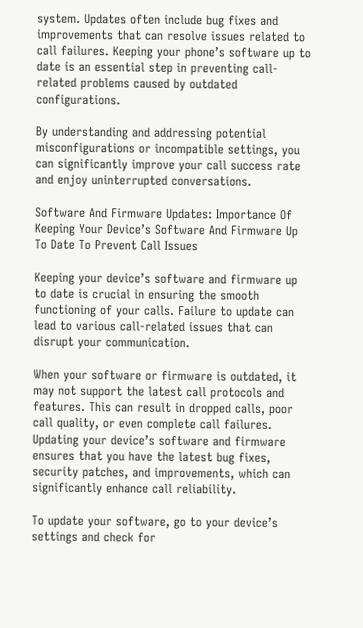system. Updates often include bug fixes and improvements that can resolve issues related to call failures. Keeping your phone’s software up to date is an essential step in preventing call-related problems caused by outdated configurations.

By understanding and addressing potential misconfigurations or incompatible settings, you can significantly improve your call success rate and enjoy uninterrupted conversations.

Software And Firmware Updates: Importance Of Keeping Your Device’s Software And Firmware Up To Date To Prevent Call Issues

Keeping your device’s software and firmware up to date is crucial in ensuring the smooth functioning of your calls. Failure to update can lead to various call-related issues that can disrupt your communication.

When your software or firmware is outdated, it may not support the latest call protocols and features. This can result in dropped calls, poor call quality, or even complete call failures. Updating your device’s software and firmware ensures that you have the latest bug fixes, security patches, and improvements, which can significantly enhance call reliability.

To update your software, go to your device’s settings and check for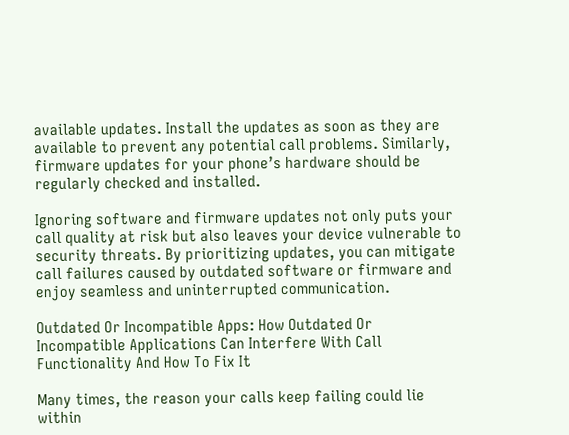available updates. Install the updates as soon as they are available to prevent any potential call problems. Similarly, firmware updates for your phone’s hardware should be regularly checked and installed.

Ignoring software and firmware updates not only puts your call quality at risk but also leaves your device vulnerable to security threats. By prioritizing updates, you can mitigate call failures caused by outdated software or firmware and enjoy seamless and uninterrupted communication.

Outdated Or Incompatible Apps: How Outdated Or Incompatible Applications Can Interfere With Call Functionality And How To Fix It

Many times, the reason your calls keep failing could lie within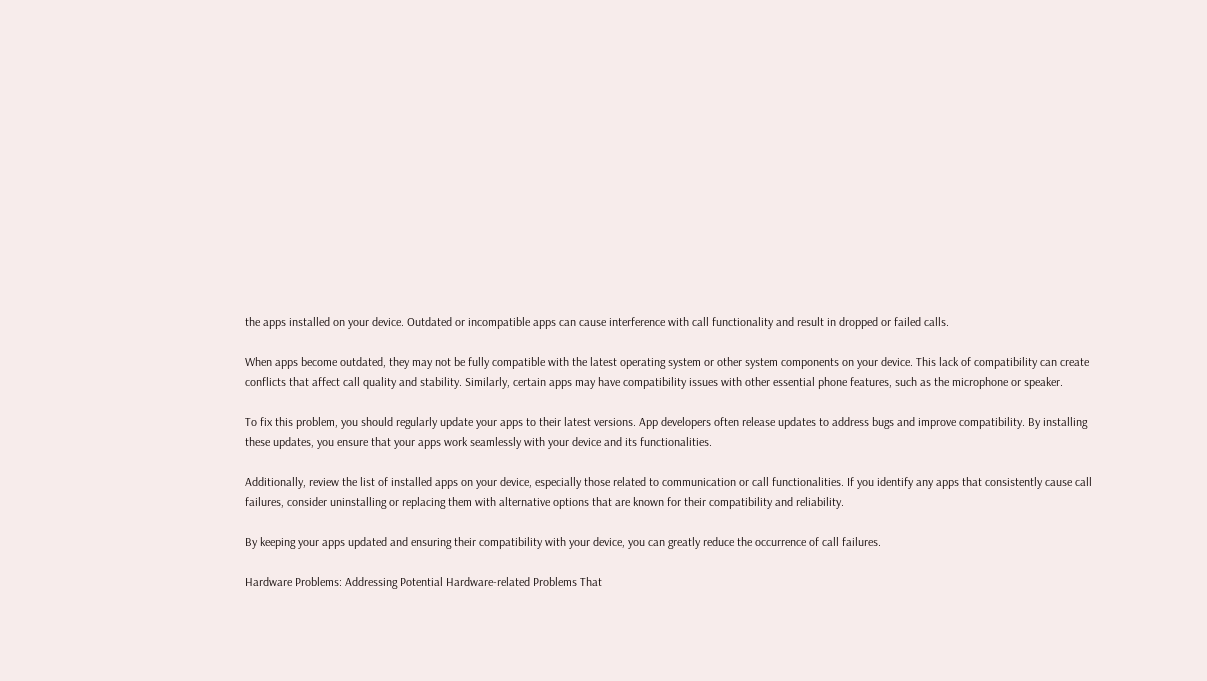the apps installed on your device. Outdated or incompatible apps can cause interference with call functionality and result in dropped or failed calls.

When apps become outdated, they may not be fully compatible with the latest operating system or other system components on your device. This lack of compatibility can create conflicts that affect call quality and stability. Similarly, certain apps may have compatibility issues with other essential phone features, such as the microphone or speaker.

To fix this problem, you should regularly update your apps to their latest versions. App developers often release updates to address bugs and improve compatibility. By installing these updates, you ensure that your apps work seamlessly with your device and its functionalities.

Additionally, review the list of installed apps on your device, especially those related to communication or call functionalities. If you identify any apps that consistently cause call failures, consider uninstalling or replacing them with alternative options that are known for their compatibility and reliability.

By keeping your apps updated and ensuring their compatibility with your device, you can greatly reduce the occurrence of call failures.

Hardware Problems: Addressing Potential Hardware-related Problems That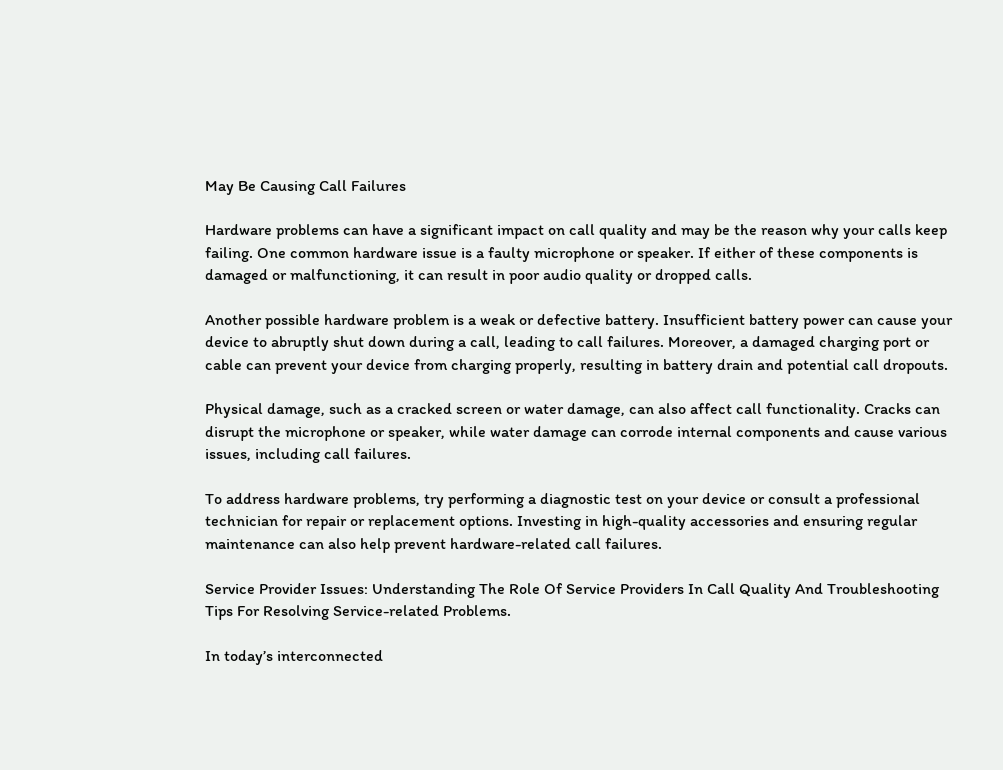May Be Causing Call Failures

Hardware problems can have a significant impact on call quality and may be the reason why your calls keep failing. One common hardware issue is a faulty microphone or speaker. If either of these components is damaged or malfunctioning, it can result in poor audio quality or dropped calls.

Another possible hardware problem is a weak or defective battery. Insufficient battery power can cause your device to abruptly shut down during a call, leading to call failures. Moreover, a damaged charging port or cable can prevent your device from charging properly, resulting in battery drain and potential call dropouts.

Physical damage, such as a cracked screen or water damage, can also affect call functionality. Cracks can disrupt the microphone or speaker, while water damage can corrode internal components and cause various issues, including call failures.

To address hardware problems, try performing a diagnostic test on your device or consult a professional technician for repair or replacement options. Investing in high-quality accessories and ensuring regular maintenance can also help prevent hardware-related call failures.

Service Provider Issues: Understanding The Role Of Service Providers In Call Quality And Troubleshooting Tips For Resolving Service-related Problems.

In today’s interconnected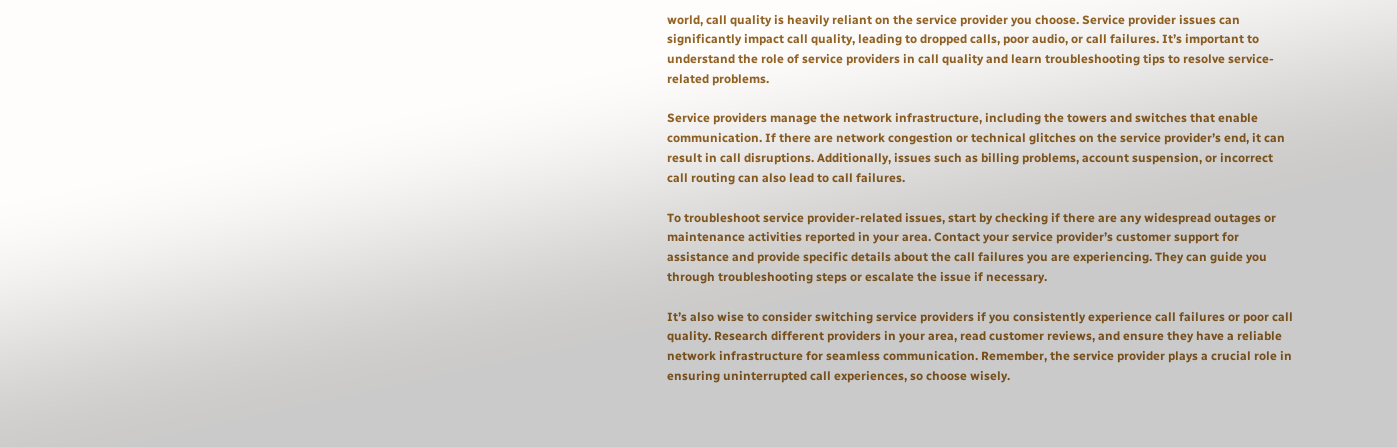world, call quality is heavily reliant on the service provider you choose. Service provider issues can significantly impact call quality, leading to dropped calls, poor audio, or call failures. It’s important to understand the role of service providers in call quality and learn troubleshooting tips to resolve service-related problems.

Service providers manage the network infrastructure, including the towers and switches that enable communication. If there are network congestion or technical glitches on the service provider’s end, it can result in call disruptions. Additionally, issues such as billing problems, account suspension, or incorrect call routing can also lead to call failures.

To troubleshoot service provider-related issues, start by checking if there are any widespread outages or maintenance activities reported in your area. Contact your service provider’s customer support for assistance and provide specific details about the call failures you are experiencing. They can guide you through troubleshooting steps or escalate the issue if necessary.

It’s also wise to consider switching service providers if you consistently experience call failures or poor call quality. Research different providers in your area, read customer reviews, and ensure they have a reliable network infrastructure for seamless communication. Remember, the service provider plays a crucial role in ensuring uninterrupted call experiences, so choose wisely.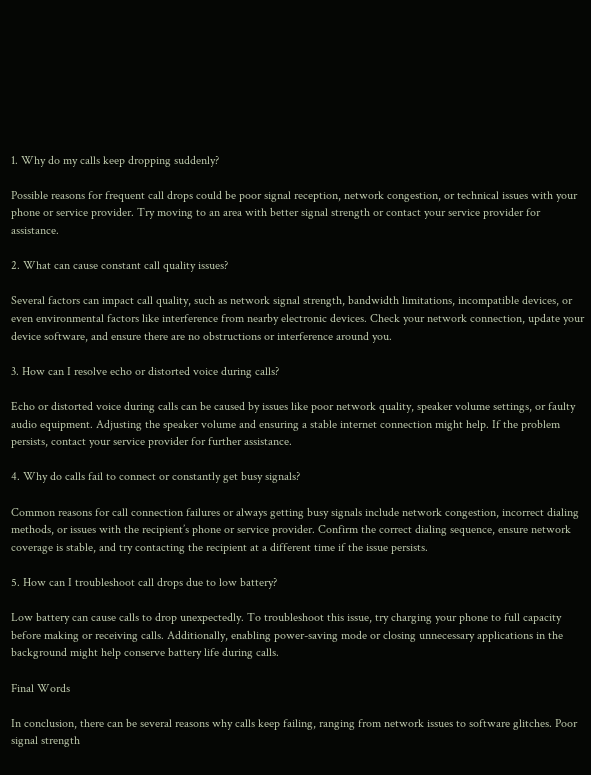1. Why do my calls keep dropping suddenly?

Possible reasons for frequent call drops could be poor signal reception, network congestion, or technical issues with your phone or service provider. Try moving to an area with better signal strength or contact your service provider for assistance.

2. What can cause constant call quality issues?

Several factors can impact call quality, such as network signal strength, bandwidth limitations, incompatible devices, or even environmental factors like interference from nearby electronic devices. Check your network connection, update your device software, and ensure there are no obstructions or interference around you.

3. How can I resolve echo or distorted voice during calls?

Echo or distorted voice during calls can be caused by issues like poor network quality, speaker volume settings, or faulty audio equipment. Adjusting the speaker volume and ensuring a stable internet connection might help. If the problem persists, contact your service provider for further assistance.

4. Why do calls fail to connect or constantly get busy signals?

Common reasons for call connection failures or always getting busy signals include network congestion, incorrect dialing methods, or issues with the recipient’s phone or service provider. Confirm the correct dialing sequence, ensure network coverage is stable, and try contacting the recipient at a different time if the issue persists.

5. How can I troubleshoot call drops due to low battery?

Low battery can cause calls to drop unexpectedly. To troubleshoot this issue, try charging your phone to full capacity before making or receiving calls. Additionally, enabling power-saving mode or closing unnecessary applications in the background might help conserve battery life during calls.

Final Words

In conclusion, there can be several reasons why calls keep failing, ranging from network issues to software glitches. Poor signal strength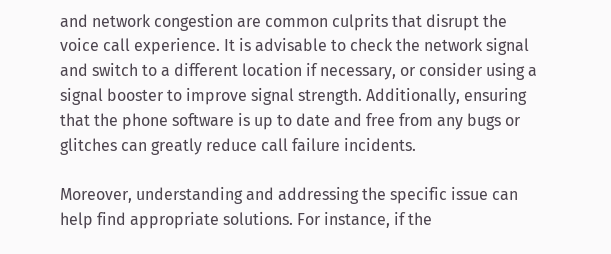and network congestion are common culprits that disrupt the voice call experience. It is advisable to check the network signal and switch to a different location if necessary, or consider using a signal booster to improve signal strength. Additionally, ensuring that the phone software is up to date and free from any bugs or glitches can greatly reduce call failure incidents.

Moreover, understanding and addressing the specific issue can help find appropriate solutions. For instance, if the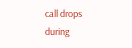call drops during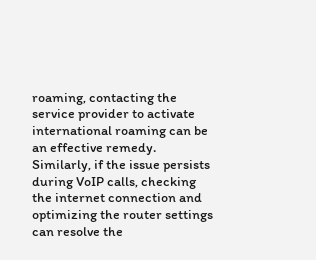roaming, contacting the service provider to activate international roaming can be an effective remedy. Similarly, if the issue persists during VoIP calls, checking the internet connection and optimizing the router settings can resolve the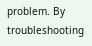problem. By troubleshooting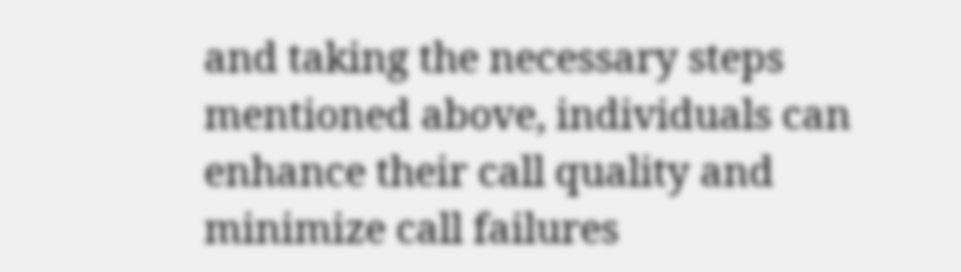and taking the necessary steps mentioned above, individuals can enhance their call quality and minimize call failures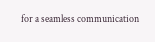for a seamless communication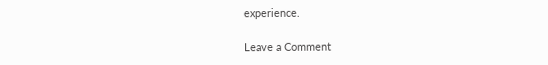experience.

Leave a Comment